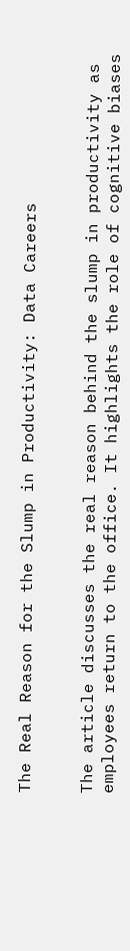The Real Reason for the Slump in Productivity: Data Careers


The article discusses the real reason behind the slump in productivity as employees return to the office. It highlights the role of cognitive biases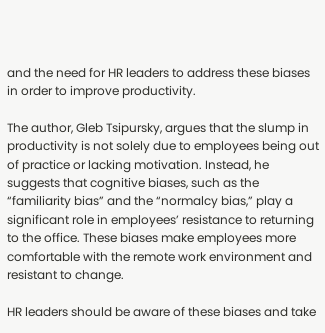and the need for HR leaders to address these biases in order to improve productivity.

The author, Gleb Tsipursky, argues that the slump in productivity is not solely due to employees being out of practice or lacking motivation. Instead, he suggests that cognitive biases, such as the “familiarity bias” and the “normalcy bias,” play a significant role in employees’ resistance to returning to the office. These biases make employees more comfortable with the remote work environment and resistant to change.

HR leaders should be aware of these biases and take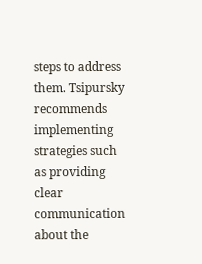steps to address them. Tsipursky recommends implementing strategies such as providing clear communication about the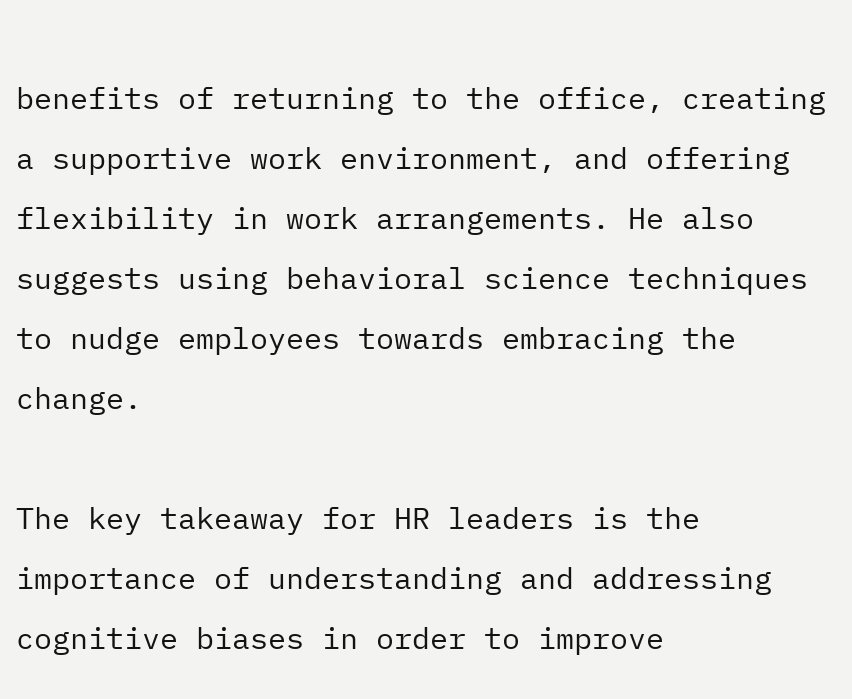benefits of returning to the office, creating a supportive work environment, and offering flexibility in work arrangements. He also suggests using behavioral science techniques to nudge employees towards embracing the change.

The key takeaway for HR leaders is the importance of understanding and addressing cognitive biases in order to improve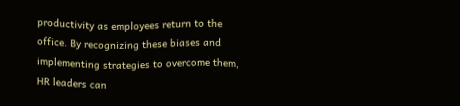productivity as employees return to the office. By recognizing these biases and implementing strategies to overcome them, HR leaders can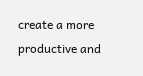create a more productive and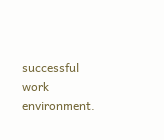successful work environment.